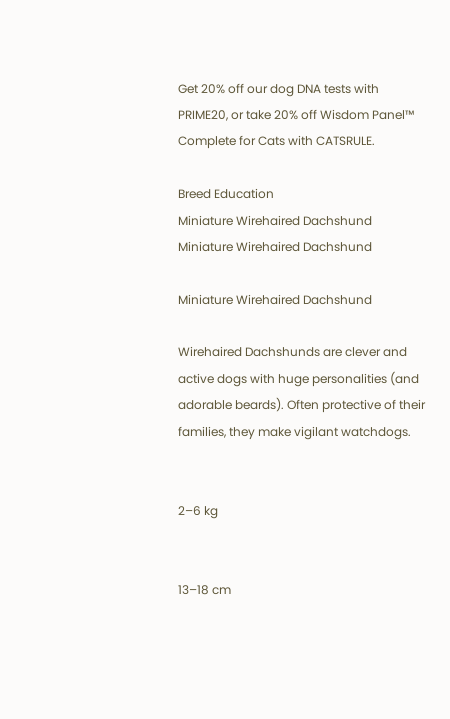Get 20% off our dog DNA tests with PRIME20, or take 20% off Wisdom Panel™ Complete for Cats with CATSRULE.

Breed Education
Miniature Wirehaired Dachshund
Miniature Wirehaired Dachshund

Miniature Wirehaired Dachshund

Wirehaired Dachshunds are clever and active dogs with huge personalities (and adorable beards). Often protective of their families, they make vigilant watchdogs.


2–6 kg


13–18 cm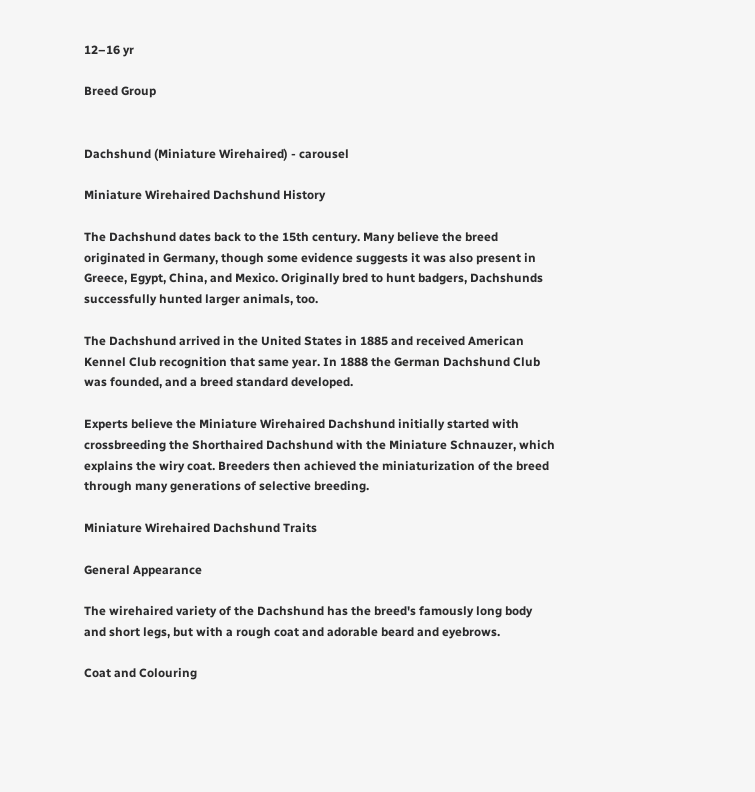12–16 yr

Breed Group


Dachshund (Miniature Wirehaired) - carousel

Miniature Wirehaired Dachshund History

The Dachshund dates back to the 15th century. Many believe the breed originated in Germany, though some evidence suggests it was also present in Greece, Egypt, China, and Mexico. Originally bred to hunt badgers, Dachshunds successfully hunted larger animals, too.

The Dachshund arrived in the United States in 1885 and received American Kennel Club recognition that same year. In 1888 the German Dachshund Club was founded, and a breed standard developed.

Experts believe the Miniature Wirehaired Dachshund initially started with crossbreeding the Shorthaired Dachshund with the Miniature Schnauzer, which explains the wiry coat. Breeders then achieved the miniaturization of the breed through many generations of selective breeding.

Miniature Wirehaired Dachshund Traits

General Appearance

The wirehaired variety of the Dachshund has the breed's famously long body and short legs, but with a rough coat and adorable beard and eyebrows.

Coat and Colouring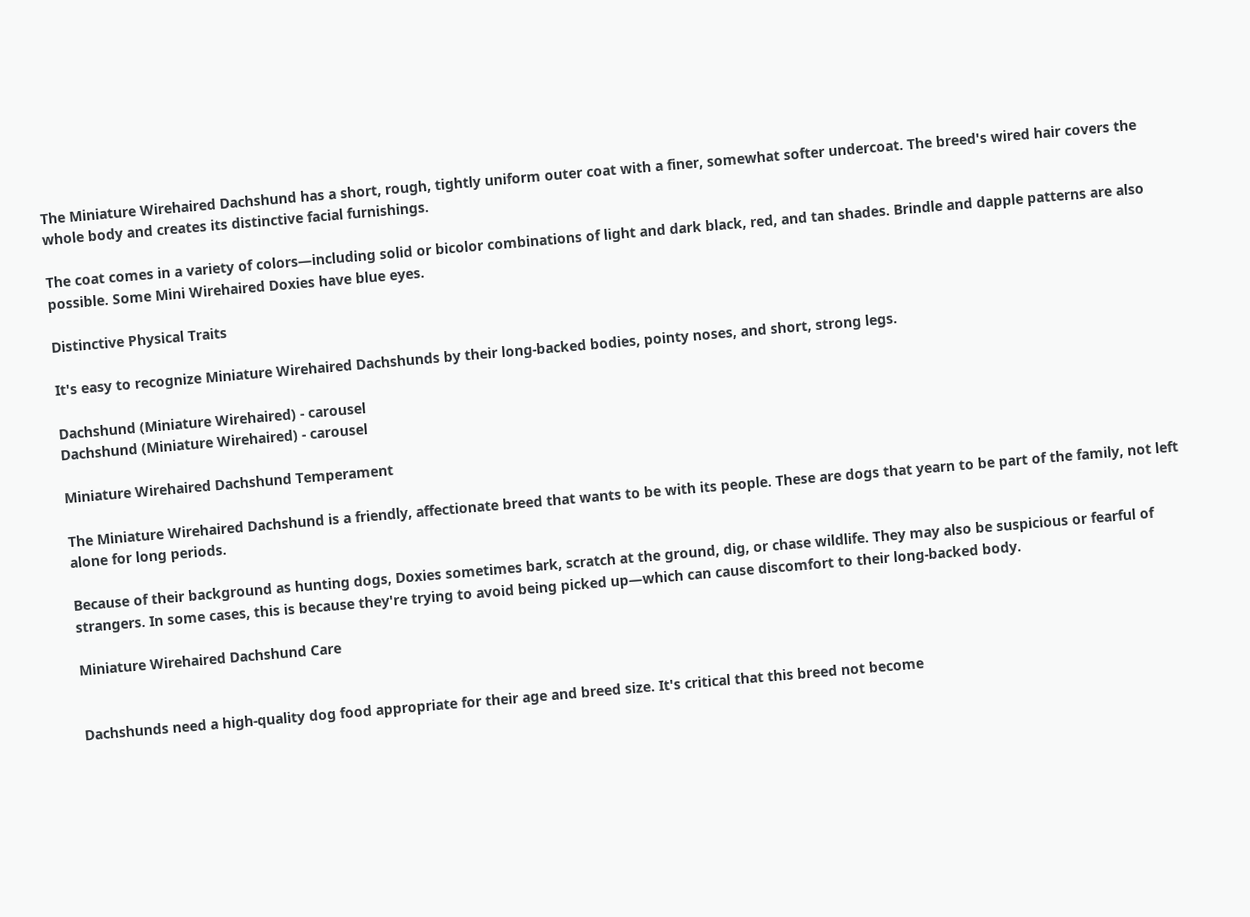The Miniature Wirehaired Dachshund has a short, rough, tightly uniform outer coat with a finer, somewhat softer undercoat. The breed's wired hair covers the whole body and creates its distinctive facial furnishings.

The coat comes in a variety of colors—including solid or bicolor combinations of light and dark black, red, and tan shades. Brindle and dapple patterns are also possible. Some Mini Wirehaired Doxies have blue eyes.

Distinctive Physical Traits

It's easy to recognize Miniature Wirehaired Dachshunds by their long-backed bodies, pointy noses, and short, strong legs.

Dachshund (Miniature Wirehaired) - carousel
Dachshund (Miniature Wirehaired) - carousel

Miniature Wirehaired Dachshund Temperament

The Miniature Wirehaired Dachshund is a friendly, affectionate breed that wants to be with its people. These are dogs that yearn to be part of the family, not left alone for long periods.

Because of their background as hunting dogs, Doxies sometimes bark, scratch at the ground, dig, or chase wildlife. They may also be suspicious or fearful of strangers. In some cases, this is because they're trying to avoid being picked up—which can cause discomfort to their long-backed body.

Miniature Wirehaired Dachshund Care


Dachshunds need a high-quality dog food appropriate for their age and breed size. It's critical that this breed not become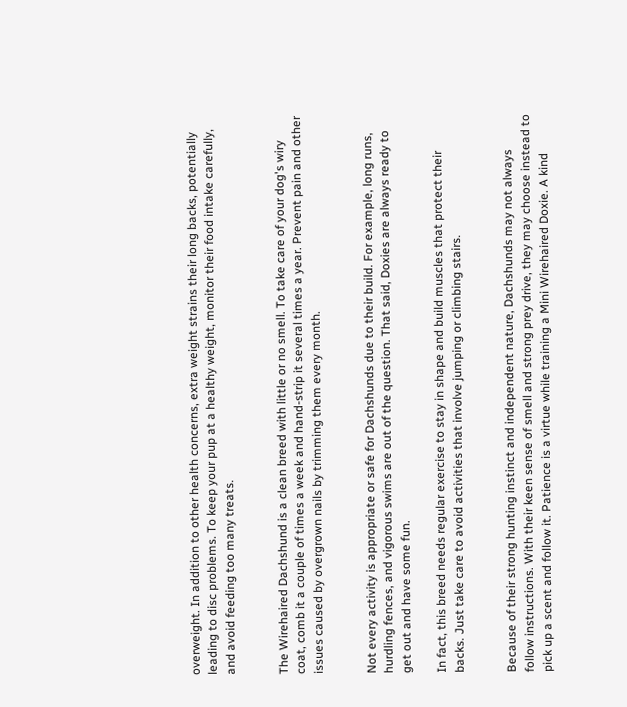overweight. In addition to other health concerns, extra weight strains their long backs, potentially leading to disc problems. To keep your pup at a healthy weight, monitor their food intake carefully, and avoid feeding too many treats.


The Wirehaired Dachshund is a clean breed with little or no smell. To take care of your dog's wiry coat, comb it a couple of times a week and hand-strip it several times a year. Prevent pain and other issues caused by overgrown nails by trimming them every month.


Not every activity is appropriate or safe for Dachshunds due to their build. For example, long runs, hurdling fences, and vigorous swims are out of the question. That said, Doxies are always ready to get out and have some fun.

In fact, this breed needs regular exercise to stay in shape and build muscles that protect their backs. Just take care to avoid activities that involve jumping or climbing stairs.


Because of their strong hunting instinct and independent nature, Dachshunds may not always follow instructions. With their keen sense of smell and strong prey drive, they may choose instead to pick up a scent and follow it. Patience is a virtue while training a Mini Wirehaired Doxie. A kind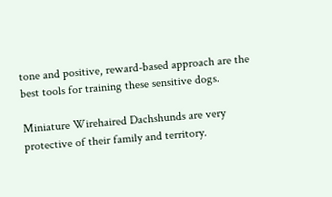tone and positive, reward-based approach are the best tools for training these sensitive dogs.

Miniature Wirehaired Dachshunds are very protective of their family and territory.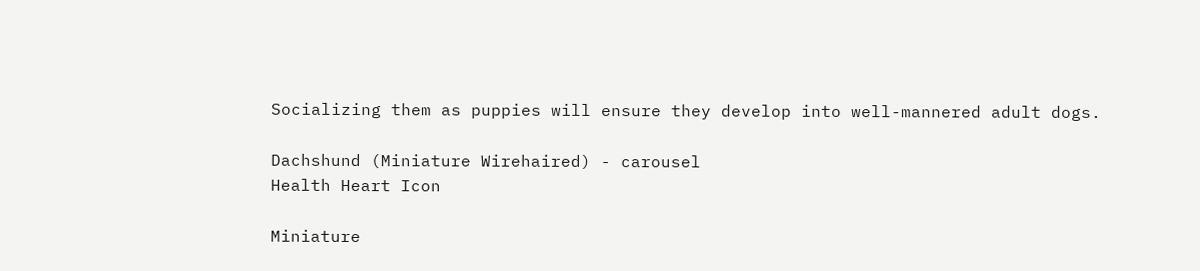Socializing them as puppies will ensure they develop into well-mannered adult dogs.

Dachshund (Miniature Wirehaired) - carousel
Health Heart Icon

Miniature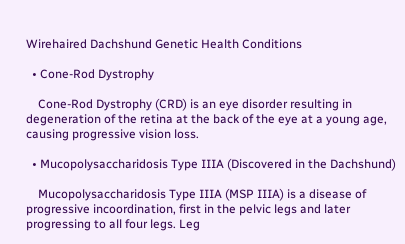Wirehaired Dachshund Genetic Health Conditions

  • Cone-Rod Dystrophy

    Cone-Rod Dystrophy (CRD) is an eye disorder resulting in degeneration of the retina at the back of the eye at a young age, causing progressive vision loss.

  • Mucopolysaccharidosis Type IIIA (Discovered in the Dachshund)

    Mucopolysaccharidosis Type IIIA (MSP IIIA) is a disease of progressive incoordination, first in the pelvic legs and later progressing to all four legs. Leg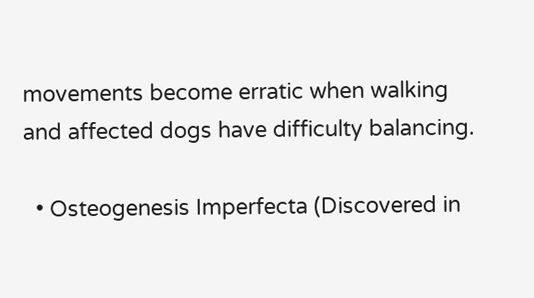movements become erratic when walking and affected dogs have difficulty balancing.

  • Osteogenesis Imperfecta (Discovered in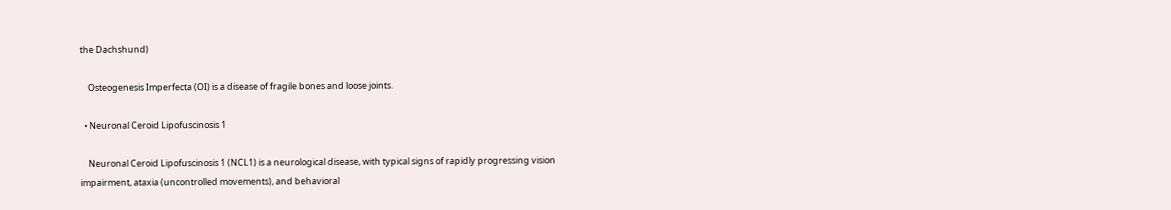the Dachshund)

    Osteogenesis Imperfecta (OI) is a disease of fragile bones and loose joints.

  • Neuronal Ceroid Lipofuscinosis 1

    Neuronal Ceroid Lipofuscinosis 1 (NCL1) is a neurological disease, with typical signs of rapidly progressing vision impairment, ataxia (uncontrolled movements), and behavioral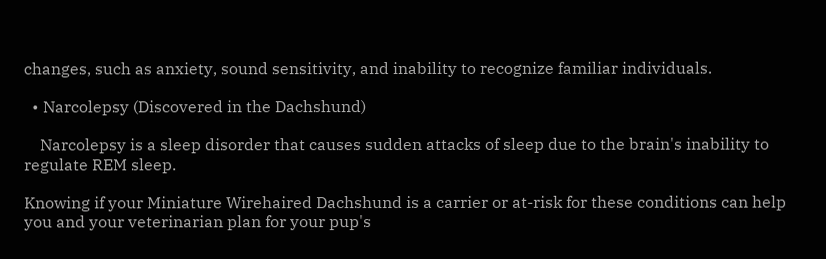changes, such as anxiety, sound sensitivity, and inability to recognize familiar individuals.

  • Narcolepsy (Discovered in the Dachshund)

    Narcolepsy is a sleep disorder that causes sudden attacks of sleep due to the brain's inability to regulate REM sleep.

Knowing if your Miniature Wirehaired Dachshund is a carrier or at-risk for these conditions can help you and your veterinarian plan for your pup's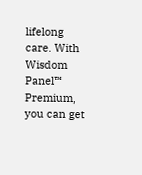lifelong care. With Wisdom Panel™ Premium, you can get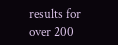results for over 200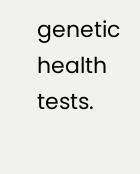genetic health tests.